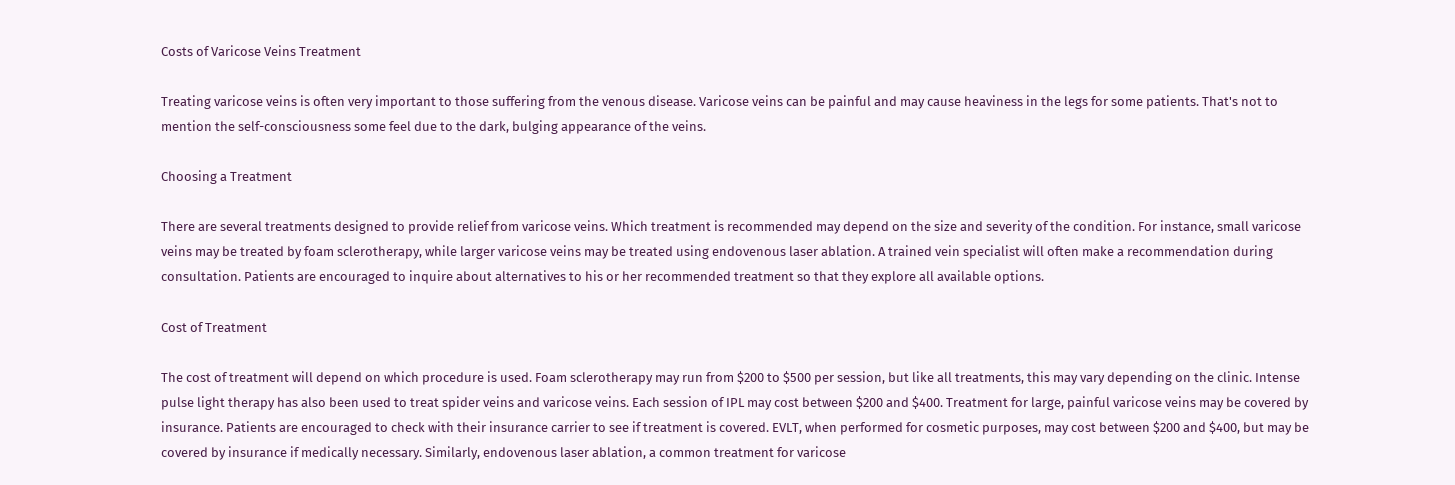Costs of Varicose Veins Treatment

Treating varicose veins is often very important to those suffering from the venous disease. Varicose veins can be painful and may cause heaviness in the legs for some patients. That's not to mention the self-consciousness some feel due to the dark, bulging appearance of the veins.

Choosing a Treatment

There are several treatments designed to provide relief from varicose veins. Which treatment is recommended may depend on the size and severity of the condition. For instance, small varicose veins may be treated by foam sclerotherapy, while larger varicose veins may be treated using endovenous laser ablation. A trained vein specialist will often make a recommendation during consultation. Patients are encouraged to inquire about alternatives to his or her recommended treatment so that they explore all available options.

Cost of Treatment

The cost of treatment will depend on which procedure is used. Foam sclerotherapy may run from $200 to $500 per session, but like all treatments, this may vary depending on the clinic. Intense pulse light therapy has also been used to treat spider veins and varicose veins. Each session of IPL may cost between $200 and $400. Treatment for large, painful varicose veins may be covered by insurance. Patients are encouraged to check with their insurance carrier to see if treatment is covered. EVLT, when performed for cosmetic purposes, may cost between $200 and $400, but may be covered by insurance if medically necessary. Similarly, endovenous laser ablation, a common treatment for varicose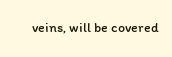veins, will be covered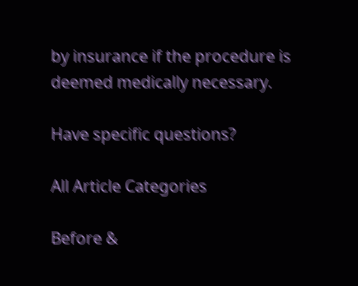by insurance if the procedure is deemed medically necessary.

Have specific questions?

All Article Categories

Before &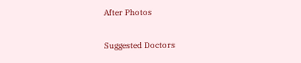After Photos

Suggested Doctors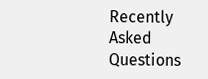Recently Asked Questions